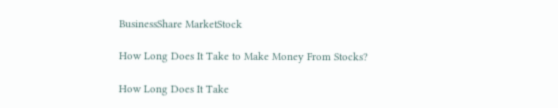BusinessShare MarketStock

How Long Does It Take to Make Money From Stocks?

How Long Does It Take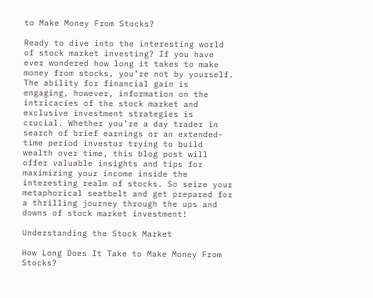to Make Money From Stocks?

Ready to dive into the interesting world of stock market investing? If you have ever wondered how long it takes to make money from stocks, you’re not by yourself. The ability for financial gain is engaging, however, information on the intricacies of the stock market and exclusive investment strategies is crucial. Whether you’re a day trader in search of brief earnings or an extended-time period investor trying to build wealth over time, this blog post will offer valuable insights and tips for maximizing your income inside the interesting realm of stocks. So seize your metaphorical seatbelt and get prepared for a thrilling journey through the ups and downs of stock market investment!

Understanding the Stock Market

How Long Does It Take to Make Money From Stocks?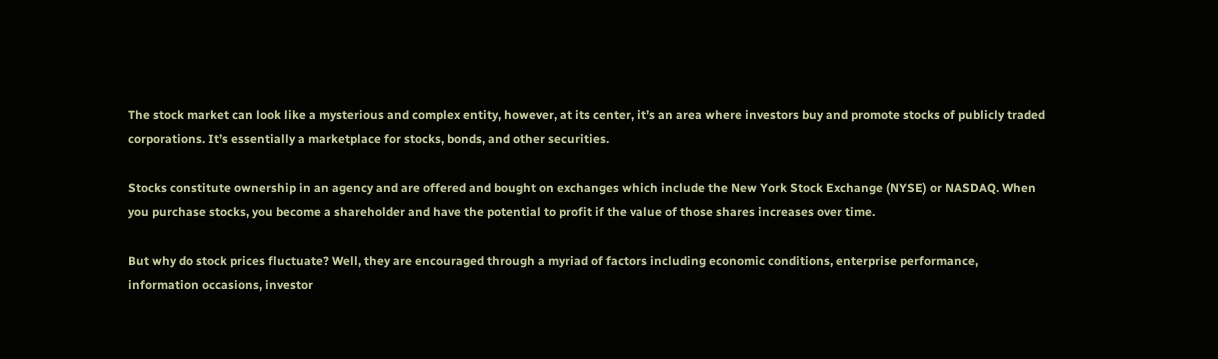The stock market can look like a mysterious and complex entity, however, at its center, it’s an area where investors buy and promote stocks of publicly traded corporations. It’s essentially a marketplace for stocks, bonds, and other securities.

Stocks constitute ownership in an agency and are offered and bought on exchanges which include the New York Stock Exchange (NYSE) or NASDAQ. When you purchase stocks, you become a shareholder and have the potential to profit if the value of those shares increases over time.

But why do stock prices fluctuate? Well, they are encouraged through a myriad of factors including economic conditions, enterprise performance, information occasions, investor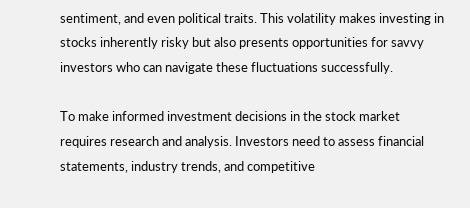sentiment, and even political traits. This volatility makes investing in stocks inherently risky but also presents opportunities for savvy investors who can navigate these fluctuations successfully.

To make informed investment decisions in the stock market requires research and analysis. Investors need to assess financial statements, industry trends, and competitive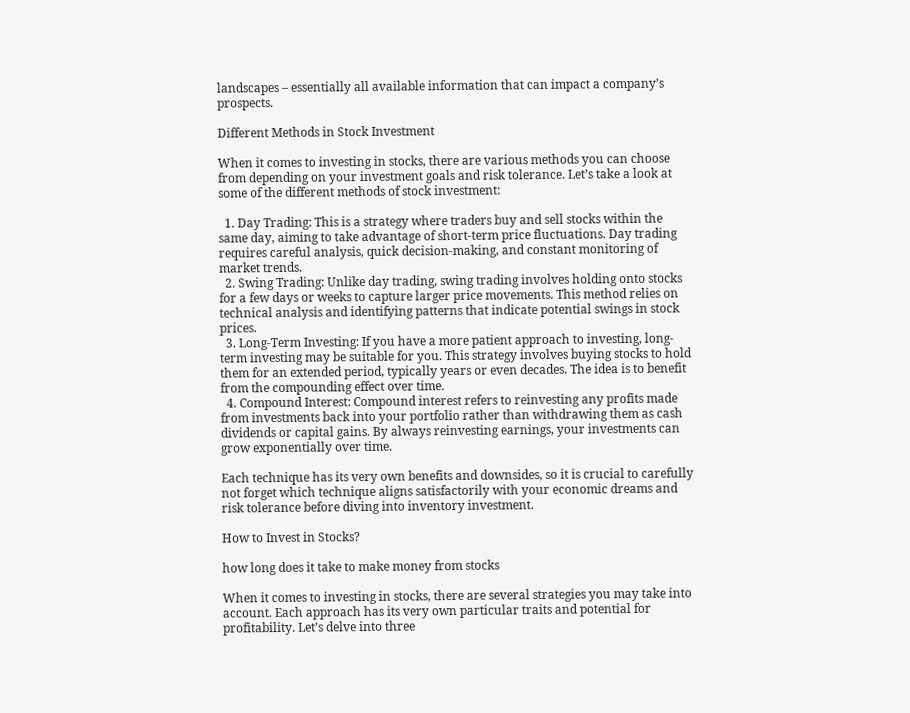landscapes – essentially all available information that can impact a company’s prospects.

Different Methods in Stock Investment

When it comes to investing in stocks, there are various methods you can choose from depending on your investment goals and risk tolerance. Let’s take a look at some of the different methods of stock investment:

  1. Day Trading: This is a strategy where traders buy and sell stocks within the same day, aiming to take advantage of short-term price fluctuations. Day trading requires careful analysis, quick decision-making, and constant monitoring of market trends.
  2. Swing Trading: Unlike day trading, swing trading involves holding onto stocks for a few days or weeks to capture larger price movements. This method relies on technical analysis and identifying patterns that indicate potential swings in stock prices.
  3. Long-Term Investing: If you have a more patient approach to investing, long-term investing may be suitable for you. This strategy involves buying stocks to hold them for an extended period, typically years or even decades. The idea is to benefit from the compounding effect over time.
  4. Compound Interest: Compound interest refers to reinvesting any profits made from investments back into your portfolio rather than withdrawing them as cash dividends or capital gains. By always reinvesting earnings, your investments can grow exponentially over time.

Each technique has its very own benefits and downsides, so it is crucial to carefully not forget which technique aligns satisfactorily with your economic dreams and risk tolerance before diving into inventory investment.

How to Invest in Stocks?

how long does it take to make money from stocks

When it comes to investing in stocks, there are several strategies you may take into account. Each approach has its very own particular traits and potential for profitability. Let’s delve into three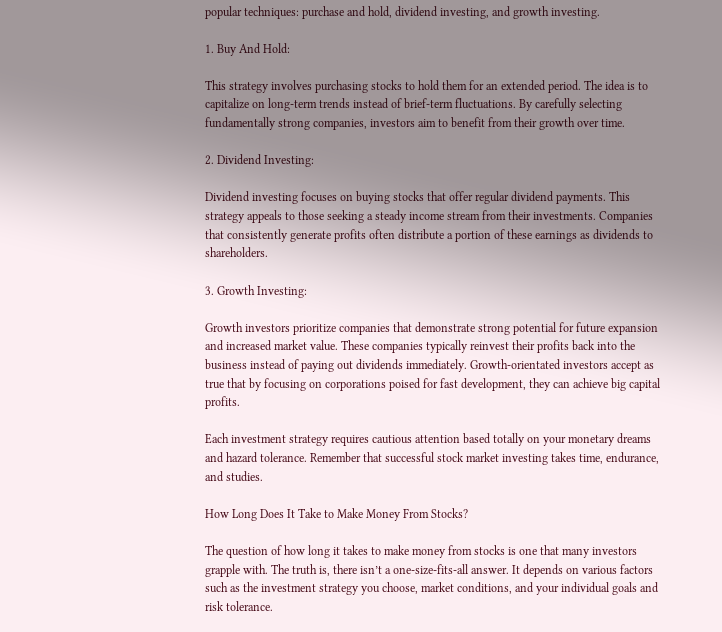popular techniques: purchase and hold, dividend investing, and growth investing.

1. Buy And Hold:

This strategy involves purchasing stocks to hold them for an extended period. The idea is to capitalize on long-term trends instead of brief-term fluctuations. By carefully selecting fundamentally strong companies, investors aim to benefit from their growth over time.

2. Dividend Investing:

Dividend investing focuses on buying stocks that offer regular dividend payments. This strategy appeals to those seeking a steady income stream from their investments. Companies that consistently generate profits often distribute a portion of these earnings as dividends to shareholders.

3. Growth Investing:

Growth investors prioritize companies that demonstrate strong potential for future expansion and increased market value. These companies typically reinvest their profits back into the business instead of paying out dividends immediately. Growth-orientated investors accept as true that by focusing on corporations poised for fast development, they can achieve big capital profits.

Each investment strategy requires cautious attention based totally on your monetary dreams and hazard tolerance. Remember that successful stock market investing takes time, endurance, and studies.

How Long Does It Take to Make Money From Stocks?

The question of how long it takes to make money from stocks is one that many investors grapple with. The truth is, there isn’t a one-size-fits-all answer. It depends on various factors such as the investment strategy you choose, market conditions, and your individual goals and risk tolerance.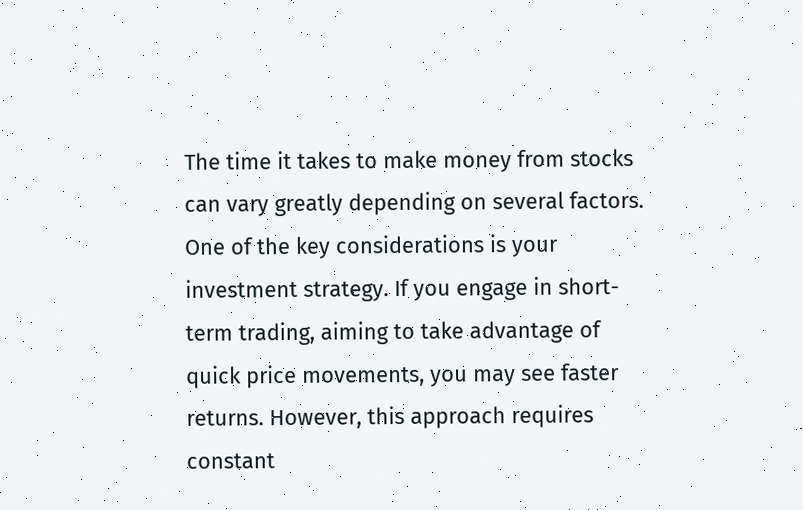The time it takes to make money from stocks can vary greatly depending on several factors. One of the key considerations is your investment strategy. If you engage in short-term trading, aiming to take advantage of quick price movements, you may see faster returns. However, this approach requires constant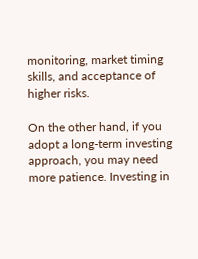monitoring, market timing skills, and acceptance of higher risks.

On the other hand, if you adopt a long-term investing approach, you may need more patience. Investing in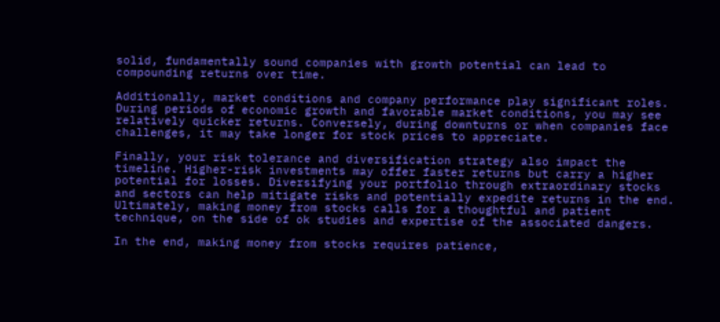solid, fundamentally sound companies with growth potential can lead to compounding returns over time.

Additionally, market conditions and company performance play significant roles. During periods of economic growth and favorable market conditions, you may see relatively quicker returns. Conversely, during downturns or when companies face challenges, it may take longer for stock prices to appreciate.

Finally, your risk tolerance and diversification strategy also impact the timeline. Higher-risk investments may offer faster returns but carry a higher potential for losses. Diversifying your portfolio through extraordinary stocks and sectors can help mitigate risks and potentially expedite returns in the end. Ultimately, making money from stocks calls for a thoughtful and patient technique, on the side of ok studies and expertise of the associated dangers.

In the end, making money from stocks requires patience,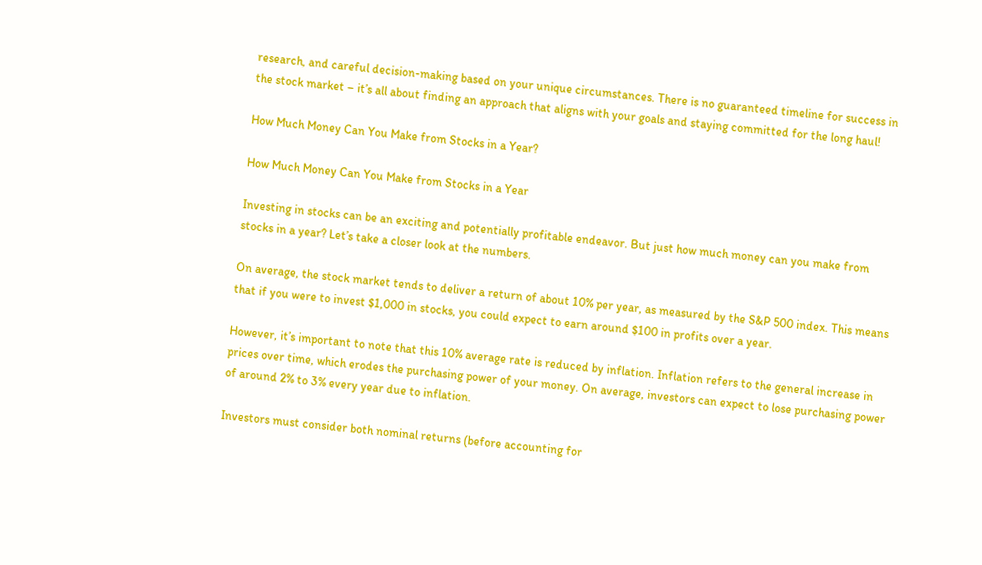research, and careful decision-making based on your unique circumstances. There is no guaranteed timeline for success in the stock market – it’s all about finding an approach that aligns with your goals and staying committed for the long haul!

How Much Money Can You Make from Stocks in a Year?

How Much Money Can You Make from Stocks in a Year

Investing in stocks can be an exciting and potentially profitable endeavor. But just how much money can you make from stocks in a year? Let’s take a closer look at the numbers.

On average, the stock market tends to deliver a return of about 10% per year, as measured by the S&P 500 index. This means that if you were to invest $1,000 in stocks, you could expect to earn around $100 in profits over a year.

However, it’s important to note that this 10% average rate is reduced by inflation. Inflation refers to the general increase in prices over time, which erodes the purchasing power of your money. On average, investors can expect to lose purchasing power of around 2% to 3% every year due to inflation.

Investors must consider both nominal returns (before accounting for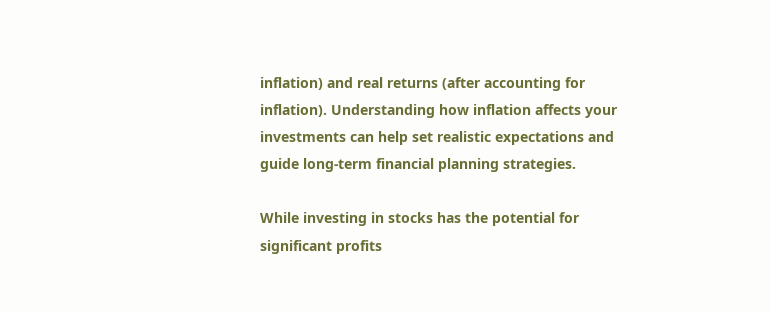inflation) and real returns (after accounting for inflation). Understanding how inflation affects your investments can help set realistic expectations and guide long-term financial planning strategies.

While investing in stocks has the potential for significant profits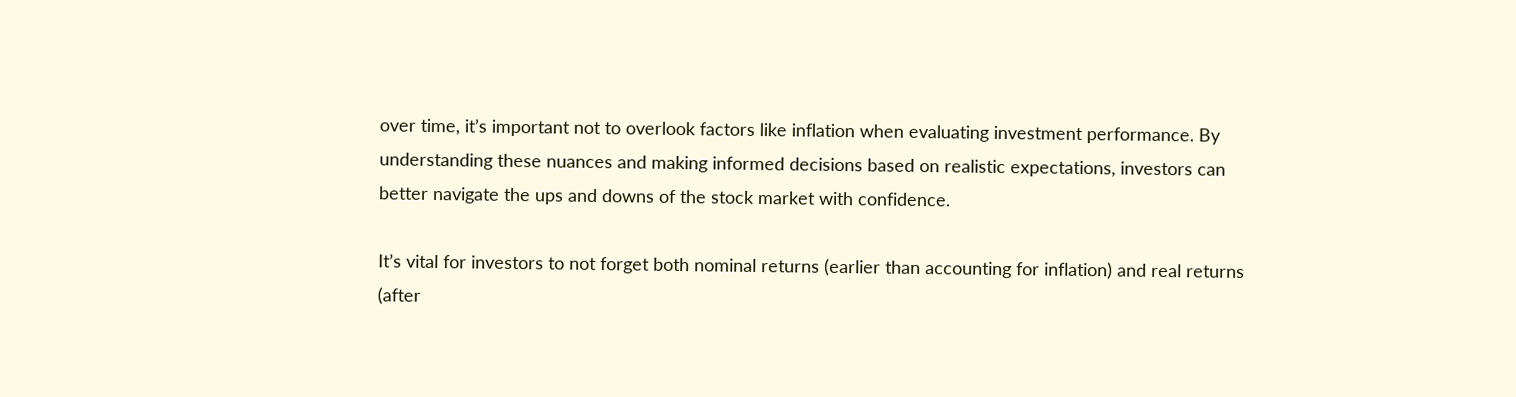over time, it’s important not to overlook factors like inflation when evaluating investment performance. By understanding these nuances and making informed decisions based on realistic expectations, investors can better navigate the ups and downs of the stock market with confidence.

It’s vital for investors to not forget both nominal returns (earlier than accounting for inflation) and real returns (after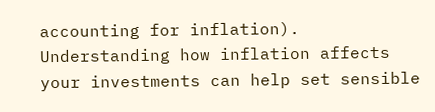accounting for inflation). Understanding how inflation affects your investments can help set sensible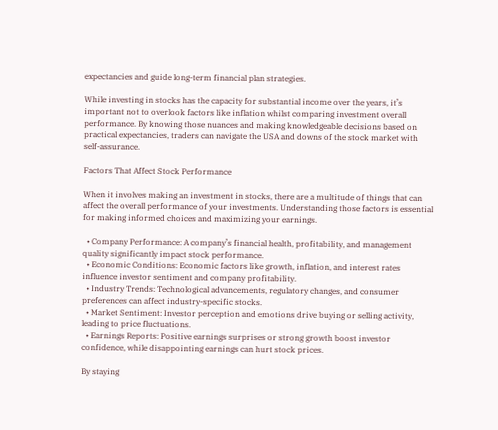expectancies and guide long-term financial plan strategies.

While investing in stocks has the capacity for substantial income over the years, it’s important not to overlook factors like inflation whilst comparing investment overall performance. By knowing those nuances and making knowledgeable decisions based on practical expectancies, traders can navigate the USA and downs of the stock market with self-assurance.

Factors That Affect Stock Performance

When it involves making an investment in stocks, there are a multitude of things that can affect the overall performance of your investments. Understanding those factors is essential for making informed choices and maximizing your earnings.

  • Company Performance: A company’s financial health, profitability, and management quality significantly impact stock performance.
  • Economic Conditions: Economic factors like growth, inflation, and interest rates influence investor sentiment and company profitability.
  • Industry Trends: Technological advancements, regulatory changes, and consumer preferences can affect industry-specific stocks.
  • Market Sentiment: Investor perception and emotions drive buying or selling activity, leading to price fluctuations.
  • Earnings Reports: Positive earnings surprises or strong growth boost investor confidence, while disappointing earnings can hurt stock prices.

By staying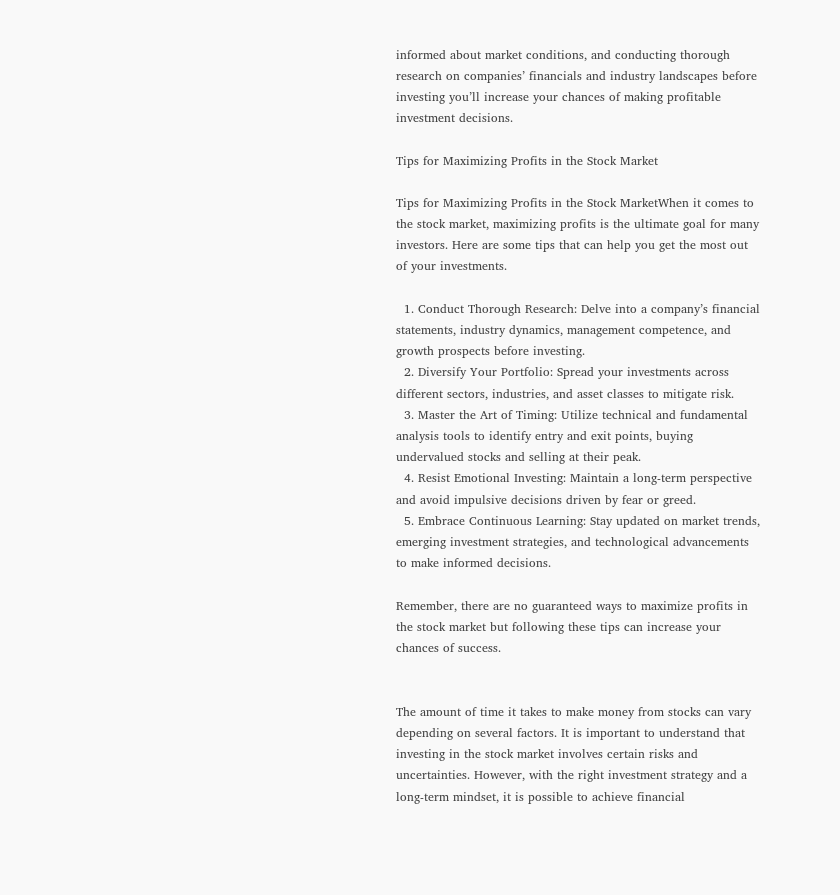informed about market conditions, and conducting thorough research on companies’ financials and industry landscapes before investing you’ll increase your chances of making profitable investment decisions.

Tips for Maximizing Profits in the Stock Market

Tips for Maximizing Profits in the Stock MarketWhen it comes to the stock market, maximizing profits is the ultimate goal for many investors. Here are some tips that can help you get the most out of your investments.

  1. Conduct Thorough Research: Delve into a company’s financial statements, industry dynamics, management competence, and growth prospects before investing.
  2. Diversify Your Portfolio: Spread your investments across different sectors, industries, and asset classes to mitigate risk.
  3. Master the Art of Timing: Utilize technical and fundamental analysis tools to identify entry and exit points, buying undervalued stocks and selling at their peak.
  4. Resist Emotional Investing: Maintain a long-term perspective and avoid impulsive decisions driven by fear or greed.
  5. Embrace Continuous Learning: Stay updated on market trends, emerging investment strategies, and technological advancements to make informed decisions.

Remember, there are no guaranteed ways to maximize profits in the stock market but following these tips can increase your chances of success.


The amount of time it takes to make money from stocks can vary depending on several factors. It is important to understand that investing in the stock market involves certain risks and uncertainties. However, with the right investment strategy and a long-term mindset, it is possible to achieve financial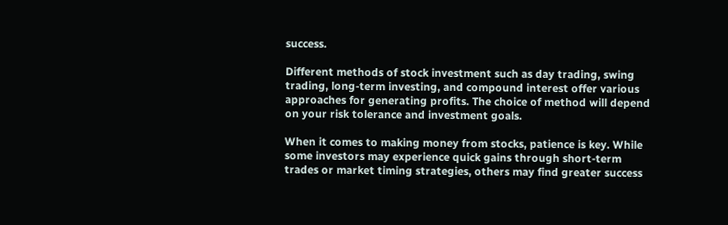success.

Different methods of stock investment such as day trading, swing trading, long-term investing, and compound interest offer various approaches for generating profits. The choice of method will depend on your risk tolerance and investment goals.

When it comes to making money from stocks, patience is key. While some investors may experience quick gains through short-term trades or market timing strategies, others may find greater success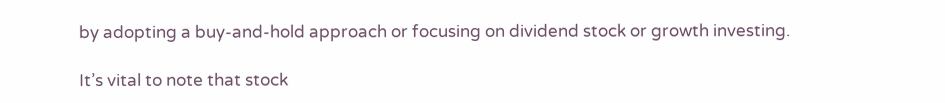by adopting a buy-and-hold approach or focusing on dividend stock or growth investing.

It’s vital to note that stock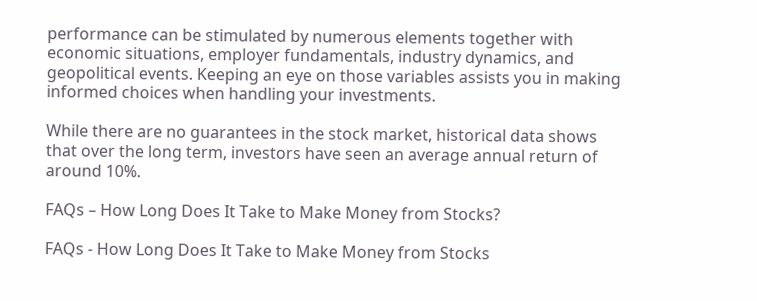performance can be stimulated by numerous elements together with economic situations, employer fundamentals, industry dynamics, and geopolitical events. Keeping an eye on those variables assists you in making informed choices when handling your investments.

While there are no guarantees in the stock market, historical data shows that over the long term, investors have seen an average annual return of around 10%.

FAQs – How Long Does It Take to Make Money from Stocks?

FAQs - How Long Does It Take to Make Money from Stocks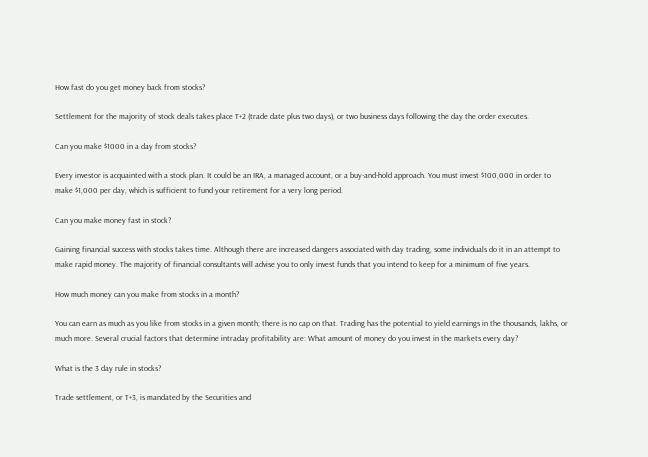How fast do you get money back from stocks?

Settlement for the majority of stock deals takes place T+2 (trade date plus two days), or two business days following the day the order executes.

Can you make $1000 in a day from stocks?

Every investor is acquainted with a stock plan. It could be an IRA, a managed account, or a buy-and-hold approach. You must invest $100,000 in order to make $1,000 per day, which is sufficient to fund your retirement for a very long period.

Can you make money fast in stock?

Gaining financial success with stocks takes time. Although there are increased dangers associated with day trading, some individuals do it in an attempt to make rapid money. The majority of financial consultants will advise you to only invest funds that you intend to keep for a minimum of five years.

How much money can you make from stocks in a month?

You can earn as much as you like from stocks in a given month; there is no cap on that. Trading has the potential to yield earnings in the thousands, lakhs, or much more. Several crucial factors that determine intraday profitability are: What amount of money do you invest in the markets every day?

What is the 3 day rule in stocks?

Trade settlement, or T+3, is mandated by the Securities and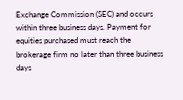Exchange Commission (SEC) and occurs within three business days. Payment for equities purchased must reach the brokerage firm no later than three business days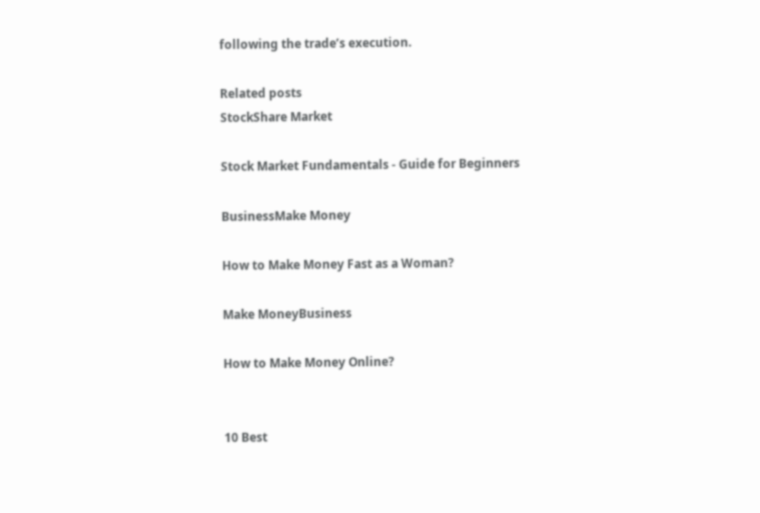following the trade’s execution.

Related posts
StockShare Market

Stock Market Fundamentals - Guide for Beginners

BusinessMake Money

How to Make Money Fast as a Woman?

Make MoneyBusiness

How to Make Money Online?


10 Best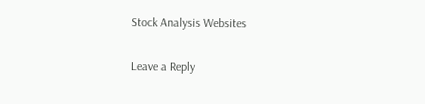Stock Analysis Websites

Leave a Reply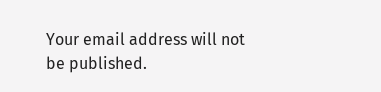Your email address will not be published.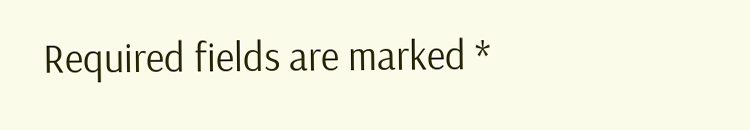Required fields are marked *